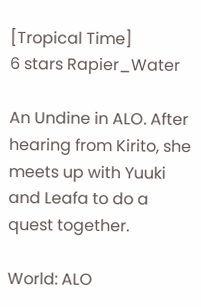[Tropical Time]
6 stars Rapier_Water

An Undine in ALO. After hearing from Kirito, she meets up with Yuuki and Leafa to do a quest together.

World: ALO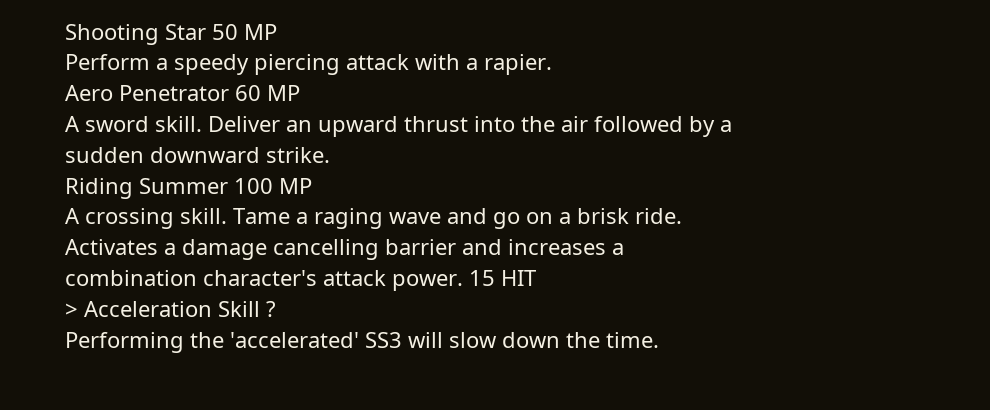Shooting Star 50 MP
Perform a speedy piercing attack with a rapier.
Aero Penetrator 60 MP
A sword skill. Deliver an upward thrust into the air followed by a sudden downward strike.
Riding Summer 100 MP
A crossing skill. Tame a raging wave and go on a brisk ride. Activates a damage cancelling barrier and increases a combination character's attack power. 15 HIT
> Acceleration Skill ?
Performing the 'accelerated' SS3 will slow down the time.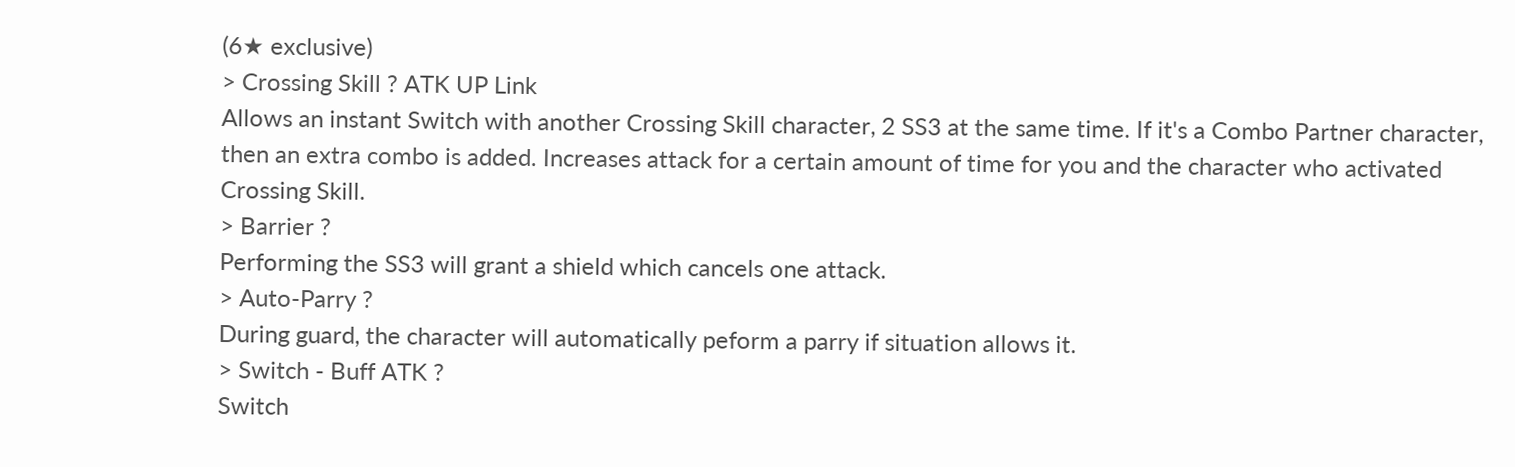(6★ exclusive)
> Crossing Skill ? ATK UP Link
Allows an instant Switch with another Crossing Skill character, 2 SS3 at the same time. If it's a Combo Partner character, then an extra combo is added. Increases attack for a certain amount of time for you and the character who activated Crossing Skill.
> Barrier ?
Performing the SS3 will grant a shield which cancels one attack.
> Auto-Parry ?
During guard, the character will automatically peform a parry if situation allows it.
> Switch - Buff ATK ?
Switch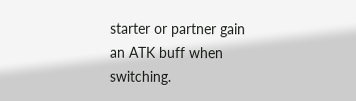starter or partner gain an ATK buff when switching.